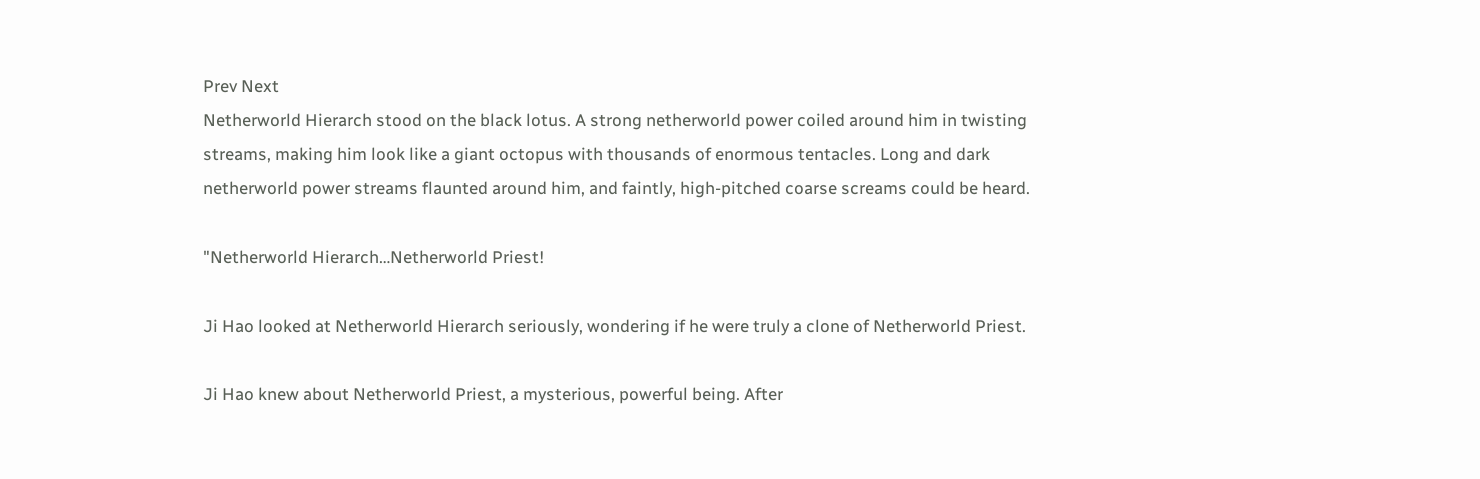Prev Next
Netherworld Hierarch stood on the black lotus. A strong netherworld power coiled around him in twisting streams, making him look like a giant octopus with thousands of enormous tentacles. Long and dark netherworld power streams flaunted around him, and faintly, high-pitched coarse screams could be heard.

"Netherworld Hierarch…Netherworld Priest!

Ji Hao looked at Netherworld Hierarch seriously, wondering if he were truly a clone of Netherworld Priest.

Ji Hao knew about Netherworld Priest, a mysterious, powerful being. After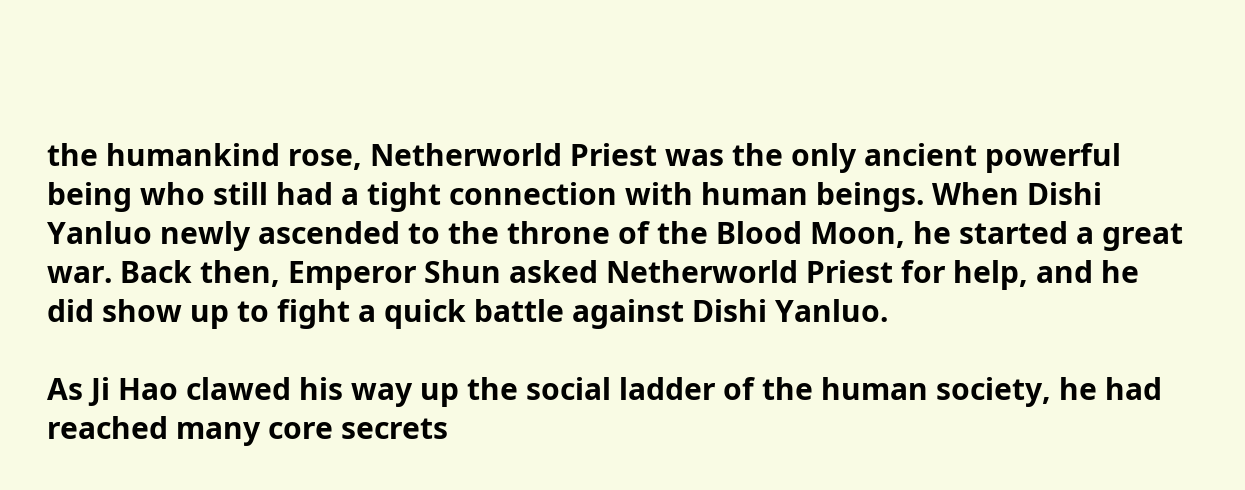the humankind rose, Netherworld Priest was the only ancient powerful being who still had a tight connection with human beings. When Dishi Yanluo newly ascended to the throne of the Blood Moon, he started a great war. Back then, Emperor Shun asked Netherworld Priest for help, and he did show up to fight a quick battle against Dishi Yanluo.

As Ji Hao clawed his way up the social ladder of the human society, he had reached many core secrets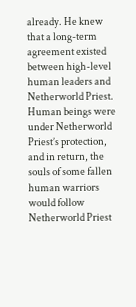already. He knew that a long-term agreement existed between high-level human leaders and Netherworld Priest. Human beings were under Netherworld Priest’s protection, and in return, the souls of some fallen human warriors would follow Netherworld Priest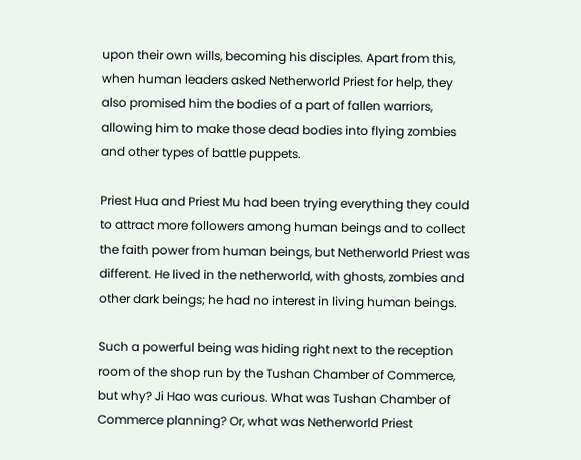upon their own wills, becoming his disciples. Apart from this, when human leaders asked Netherworld Priest for help, they also promised him the bodies of a part of fallen warriors, allowing him to make those dead bodies into flying zombies and other types of battle puppets.

Priest Hua and Priest Mu had been trying everything they could to attract more followers among human beings and to collect the faith power from human beings, but Netherworld Priest was different. He lived in the netherworld, with ghosts, zombies and other dark beings; he had no interest in living human beings.

Such a powerful being was hiding right next to the reception room of the shop run by the Tushan Chamber of Commerce, but why? Ji Hao was curious. What was Tushan Chamber of Commerce planning? Or, what was Netherworld Priest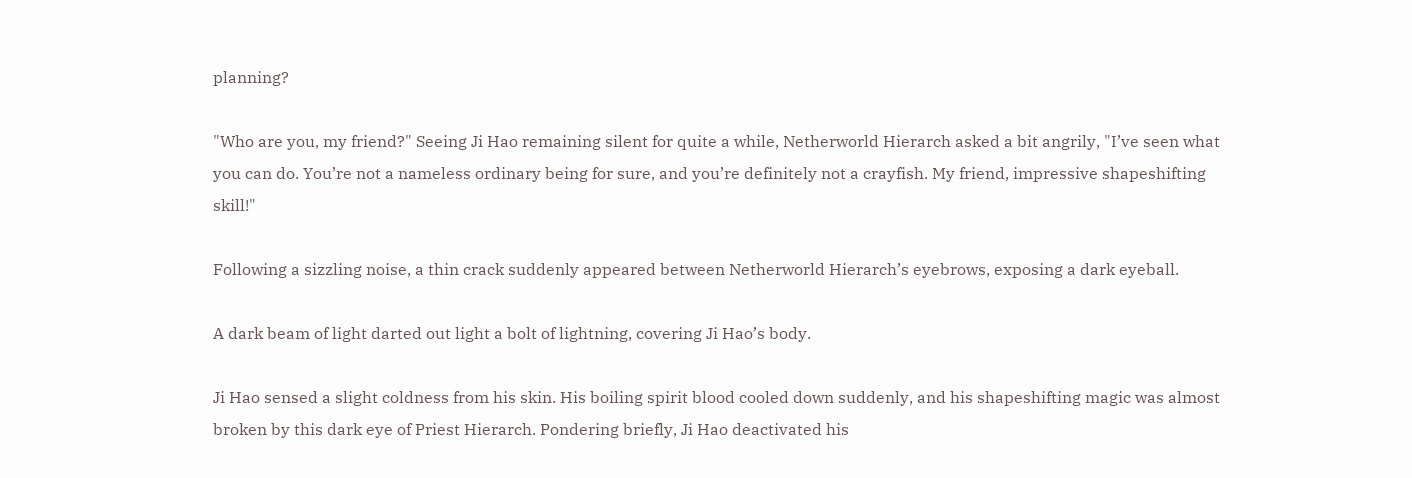planning?

"Who are you, my friend?" Seeing Ji Hao remaining silent for quite a while, Netherworld Hierarch asked a bit angrily, "I’ve seen what you can do. You’re not a nameless ordinary being for sure, and you’re definitely not a crayfish. My friend, impressive shapeshifting skill!"

Following a sizzling noise, a thin crack suddenly appeared between Netherworld Hierarch’s eyebrows, exposing a dark eyeball.

A dark beam of light darted out light a bolt of lightning, covering Ji Hao’s body.

Ji Hao sensed a slight coldness from his skin. His boiling spirit blood cooled down suddenly, and his shapeshifting magic was almost broken by this dark eye of Priest Hierarch. Pondering briefly, Ji Hao deactivated his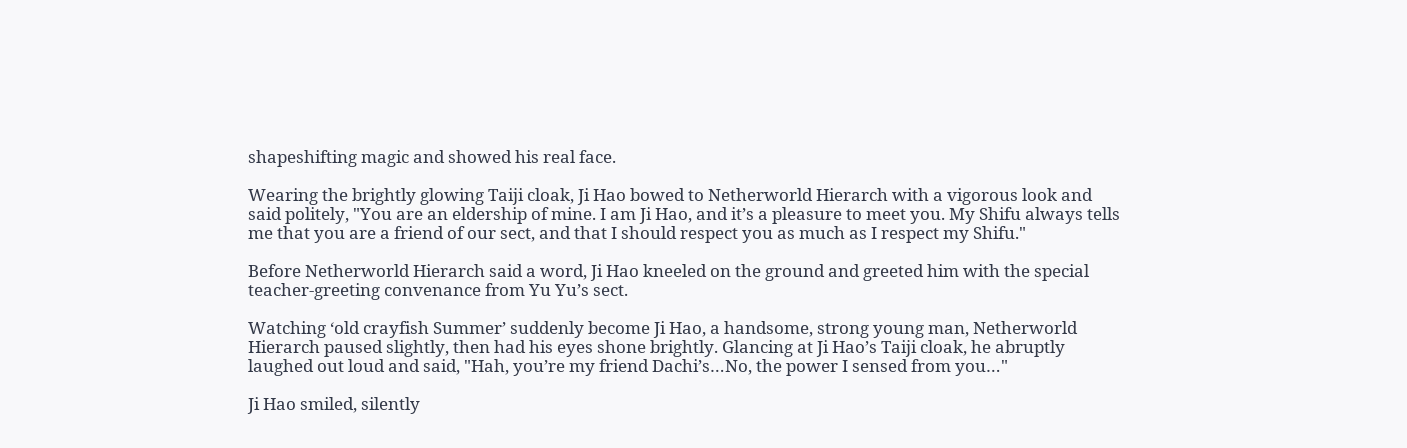shapeshifting magic and showed his real face.

Wearing the brightly glowing Taiji cloak, Ji Hao bowed to Netherworld Hierarch with a vigorous look and said politely, "You are an eldership of mine. I am Ji Hao, and it’s a pleasure to meet you. My Shifu always tells me that you are a friend of our sect, and that I should respect you as much as I respect my Shifu."

Before Netherworld Hierarch said a word, Ji Hao kneeled on the ground and greeted him with the special teacher-greeting convenance from Yu Yu’s sect.

Watching ‘old crayfish Summer’ suddenly become Ji Hao, a handsome, strong young man, Netherworld Hierarch paused slightly, then had his eyes shone brightly. Glancing at Ji Hao’s Taiji cloak, he abruptly laughed out loud and said, "Hah, you’re my friend Dachi’s…No, the power I sensed from you…"

Ji Hao smiled, silently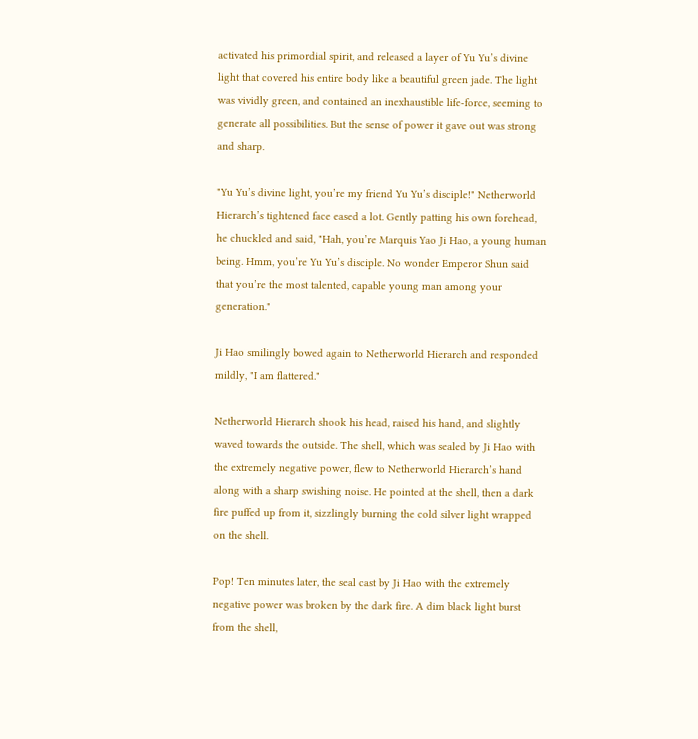activated his primordial spirit, and released a layer of Yu Yu’s divine light that covered his entire body like a beautiful green jade. The light was vividly green, and contained an inexhaustible life-force, seeming to generate all possibilities. But the sense of power it gave out was strong and sharp.

"Yu Yu’s divine light, you’re my friend Yu Yu’s disciple!" Netherworld Hierarch’s tightened face eased a lot. Gently patting his own forehead, he chuckled and said, "Hah, you’re Marquis Yao Ji Hao, a young human being. Hmm, you’re Yu Yu’s disciple. No wonder Emperor Shun said that you’re the most talented, capable young man among your generation."

Ji Hao smilingly bowed again to Netherworld Hierarch and responded mildly, "I am flattered."

Netherworld Hierarch shook his head, raised his hand, and slightly waved towards the outside. The shell, which was sealed by Ji Hao with the extremely negative power, flew to Netherworld Hierarch’s hand along with a sharp swishing noise. He pointed at the shell, then a dark fire puffed up from it, sizzlingly burning the cold silver light wrapped on the shell.

Pop! Ten minutes later, the seal cast by Ji Hao with the extremely negative power was broken by the dark fire. A dim black light burst from the shell,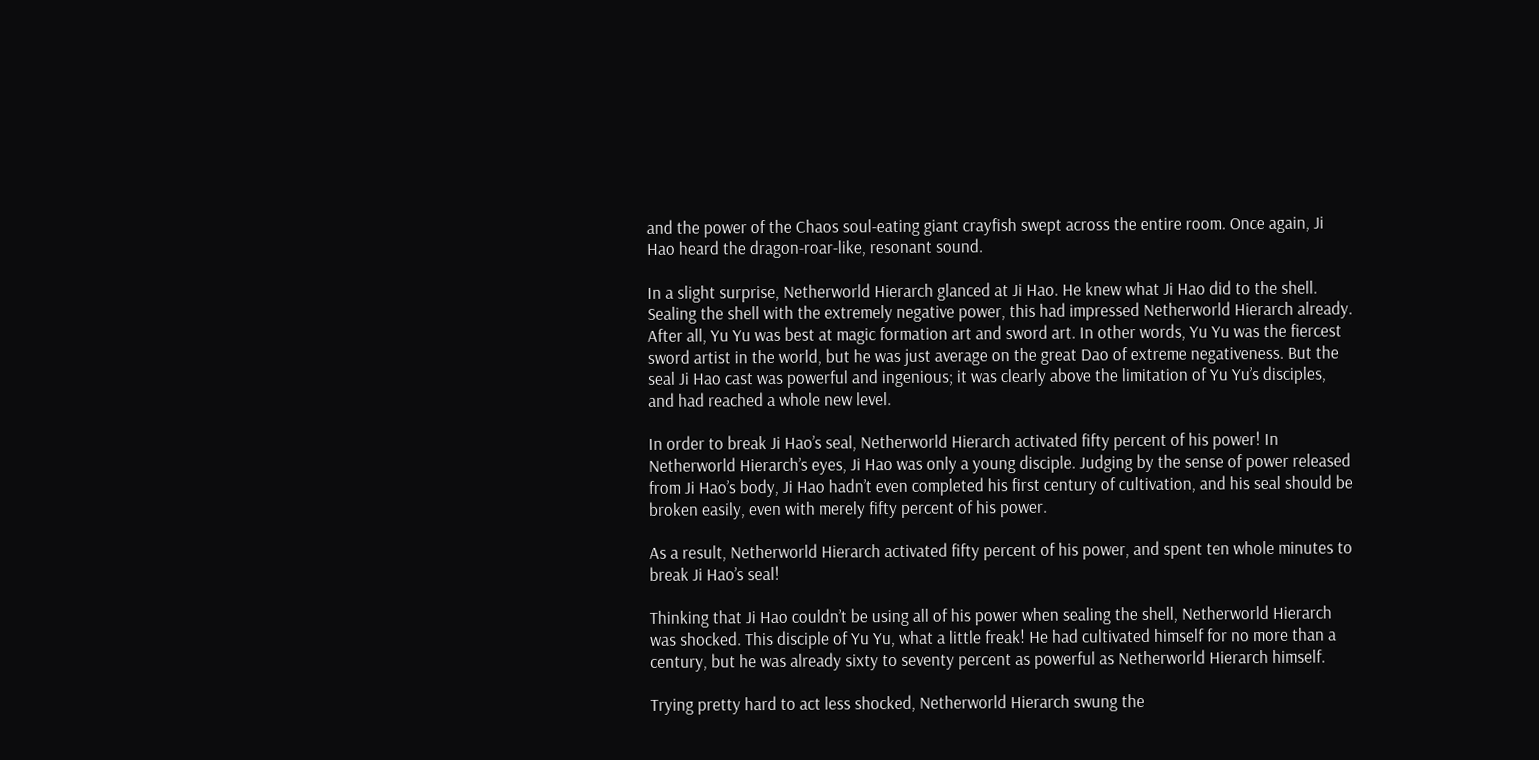and the power of the Chaos soul-eating giant crayfish swept across the entire room. Once again, Ji Hao heard the dragon-roar-like, resonant sound.

In a slight surprise, Netherworld Hierarch glanced at Ji Hao. He knew what Ji Hao did to the shell. Sealing the shell with the extremely negative power, this had impressed Netherworld Hierarch already. After all, Yu Yu was best at magic formation art and sword art. In other words, Yu Yu was the fiercest sword artist in the world, but he was just average on the great Dao of extreme negativeness. But the seal Ji Hao cast was powerful and ingenious; it was clearly above the limitation of Yu Yu’s disciples, and had reached a whole new level.

In order to break Ji Hao’s seal, Netherworld Hierarch activated fifty percent of his power! In Netherworld Hierarch’s eyes, Ji Hao was only a young disciple. Judging by the sense of power released from Ji Hao’s body, Ji Hao hadn’t even completed his first century of cultivation, and his seal should be broken easily, even with merely fifty percent of his power.

As a result, Netherworld Hierarch activated fifty percent of his power, and spent ten whole minutes to break Ji Hao’s seal!

Thinking that Ji Hao couldn’t be using all of his power when sealing the shell, Netherworld Hierarch was shocked. This disciple of Yu Yu, what a little freak! He had cultivated himself for no more than a century, but he was already sixty to seventy percent as powerful as Netherworld Hierarch himself.

Trying pretty hard to act less shocked, Netherworld Hierarch swung the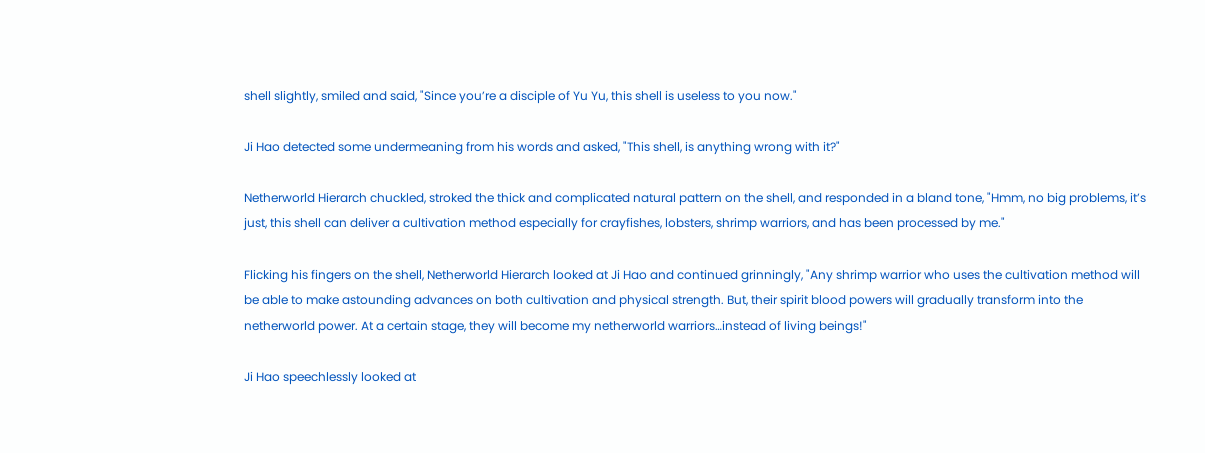shell slightly, smiled and said, "Since you’re a disciple of Yu Yu, this shell is useless to you now."

Ji Hao detected some undermeaning from his words and asked, "This shell, is anything wrong with it?"

Netherworld Hierarch chuckled, stroked the thick and complicated natural pattern on the shell, and responded in a bland tone, "Hmm, no big problems, it’s just, this shell can deliver a cultivation method especially for crayfishes, lobsters, shrimp warriors, and has been processed by me."

Flicking his fingers on the shell, Netherworld Hierarch looked at Ji Hao and continued grinningly, "Any shrimp warrior who uses the cultivation method will be able to make astounding advances on both cultivation and physical strength. But, their spirit blood powers will gradually transform into the netherworld power. At a certain stage, they will become my netherworld warriors…instead of living beings!"

Ji Hao speechlessly looked at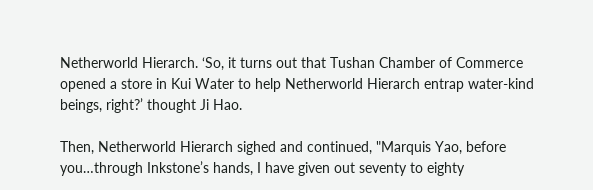Netherworld Hierarch. ‘So, it turns out that Tushan Chamber of Commerce opened a store in Kui Water to help Netherworld Hierarch entrap water-kind beings, right?’ thought Ji Hao.

Then, Netherworld Hierarch sighed and continued, "Marquis Yao, before you…through Inkstone’s hands, I have given out seventy to eighty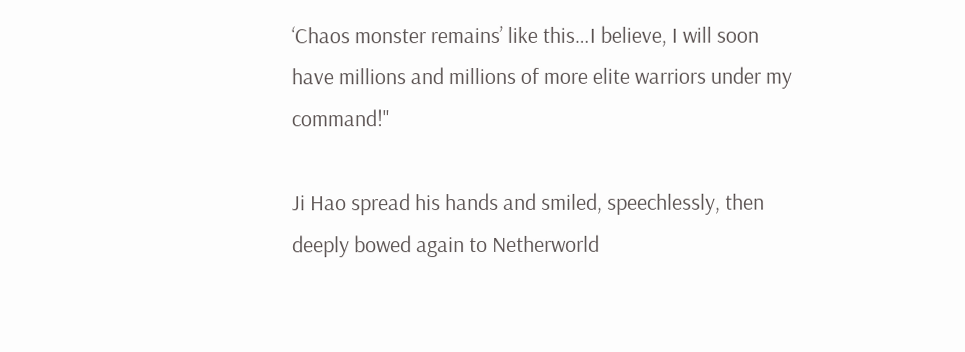‘Chaos monster remains’ like this…I believe, I will soon have millions and millions of more elite warriors under my command!"

Ji Hao spread his hands and smiled, speechlessly, then deeply bowed again to Netherworld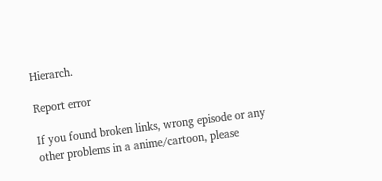Hierarch.

Report error

If you found broken links, wrong episode or any other problems in a anime/cartoon, please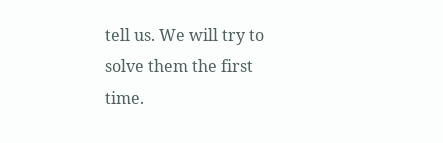tell us. We will try to solve them the first time.